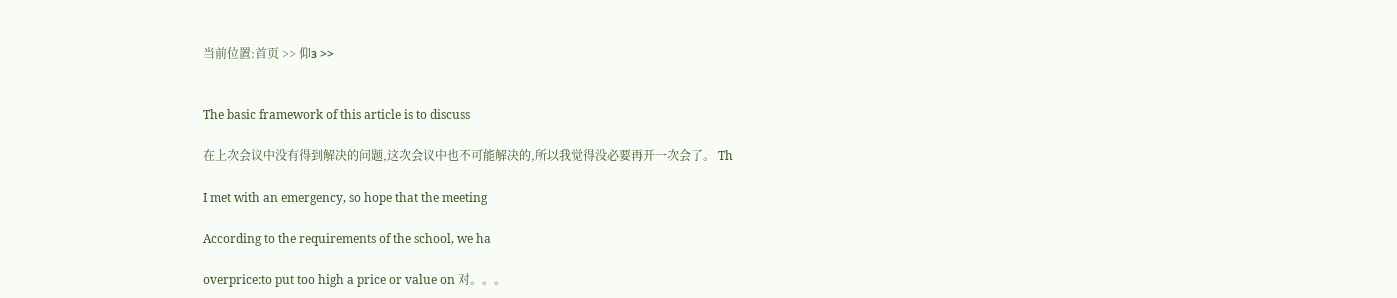当前位置:首页 >> 仰з >>


The basic framework of this article is to discuss

在上次会议中没有得到解决的问题,这次会议中也不可能解决的,所以我觉得没必要再开一次会了。 Th

I met with an emergency, so hope that the meeting

According to the requirements of the school, we ha

overprice:to put too high a price or value on 对。。。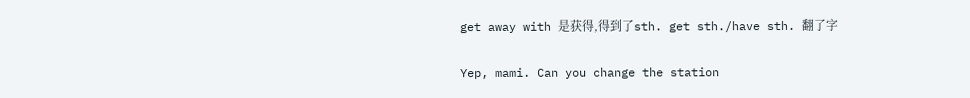get away with 是获得,得到了sth. get sth./have sth. 翻了字

Yep, mami. Can you change the station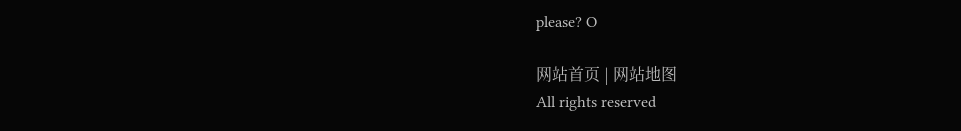please? O

网站首页 | 网站地图
All rights reserved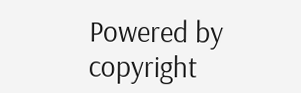Powered by
copyright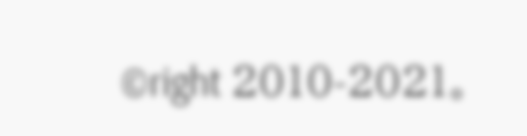©right 2010-2021。